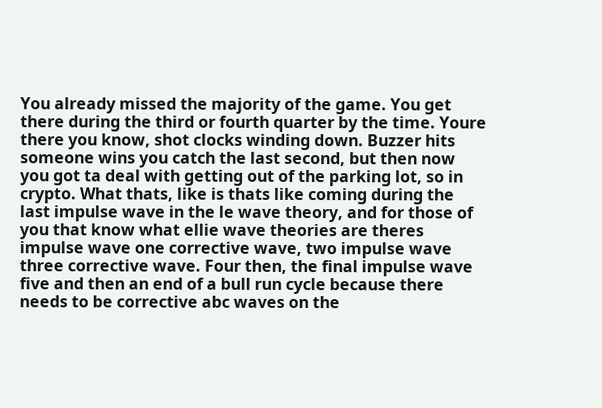You already missed the majority of the game. You get there during the third or fourth quarter by the time. Youre there you know, shot clocks winding down. Buzzer hits someone wins you catch the last second, but then now you got ta deal with getting out of the parking lot, so in crypto. What thats, like is thats like coming during the last impulse wave in the le wave theory, and for those of you that know what ellie wave theories are theres impulse wave one corrective wave, two impulse wave three corrective wave. Four then, the final impulse wave five and then an end of a bull run cycle because there needs to be corrective abc waves on the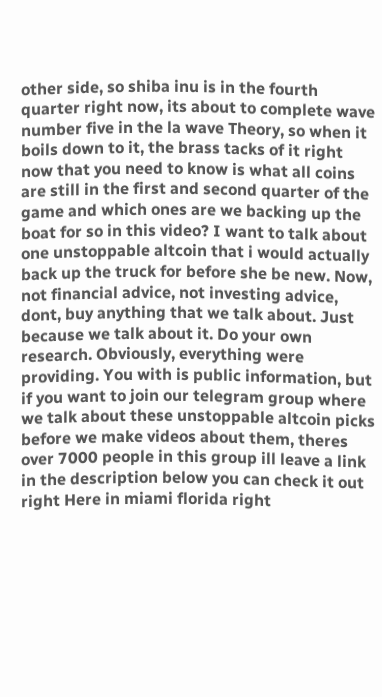other side, so shiba inu is in the fourth quarter right now, its about to complete wave number five in the la wave Theory, so when it boils down to it, the brass tacks of it right now that you need to know is what all coins are still in the first and second quarter of the game and which ones are we backing up the boat for so in this video? I want to talk about one unstoppable altcoin that i would actually back up the truck for before she be new. Now, not financial advice, not investing advice, dont, buy anything that we talk about. Just because we talk about it. Do your own research. Obviously, everything were providing. You with is public information, but if you want to join our telegram group where we talk about these unstoppable altcoin picks before we make videos about them, theres over 7000 people in this group ill leave a link in the description below you can check it out right Here in miami florida right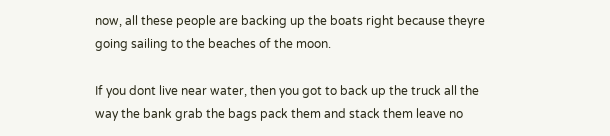now, all these people are backing up the boats right because theyre going sailing to the beaches of the moon.

If you dont live near water, then you got to back up the truck all the way the bank grab the bags pack them and stack them leave no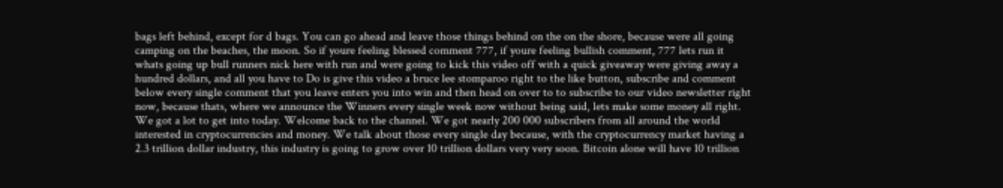bags left behind, except for d bags. You can go ahead and leave those things behind on the on the shore, because were all going camping on the beaches, the moon. So if youre feeling blessed comment 777, if youre feeling bullish comment, 777 lets run it whats going up bull runners nick here with run and were going to kick this video off with a quick giveaway were giving away a hundred dollars, and all you have to Do is give this video a bruce lee stomparoo right to the like button, subscribe and comment below every single comment that you leave enters you into win and then head on over to to subscribe to our video newsletter right now, because thats, where we announce the Winners every single week now without being said, lets make some money all right. We got a lot to get into today. Welcome back to the channel. We got nearly 200 000 subscribers from all around the world interested in cryptocurrencies and money. We talk about those every single day because, with the cryptocurrency market having a 2.3 trillion dollar industry, this industry is going to grow over 10 trillion dollars very very soon. Bitcoin alone will have 10 trillion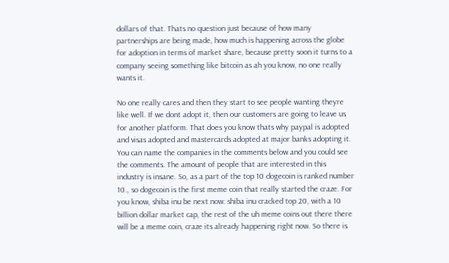dollars of that. Thats no question just because of how many partnerships are being made, how much is happening across the globe for adoption in terms of market share, because pretty soon it turns to a company seeing something like bitcoin as ah you know, no one really wants it.

No one really cares and then they start to see people wanting theyre like well. If we dont adopt it, then our customers are going to leave us for another platform. That does you know thats why paypal is adopted and visas adopted and mastercards adopted at major banks adopting it. You can name the companies in the comments below and you could see the comments. The amount of people that are interested in this industry is insane. So, as a part of the top 10 dogecoin is ranked number 10., so dogecoin is the first meme coin that really started the craze. For you know, shiba inu be next now: shiba inu cracked top 20, with a 10 billion dollar market cap, the rest of the uh meme coins out there there will be a meme coin, craze its already happening right now. So there is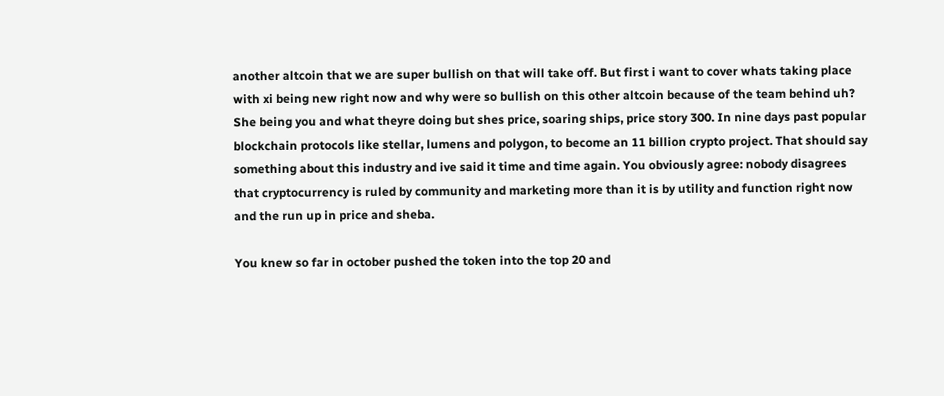another altcoin that we are super bullish on that will take off. But first i want to cover whats taking place with xi being new right now and why were so bullish on this other altcoin because of the team behind uh? She being you and what theyre doing but shes price, soaring ships, price story 300. In nine days past popular blockchain protocols like stellar, lumens and polygon, to become an 11 billion crypto project. That should say something about this industry and ive said it time and time again. You obviously agree: nobody disagrees that cryptocurrency is ruled by community and marketing more than it is by utility and function right now and the run up in price and sheba.

You knew so far in october pushed the token into the top 20 and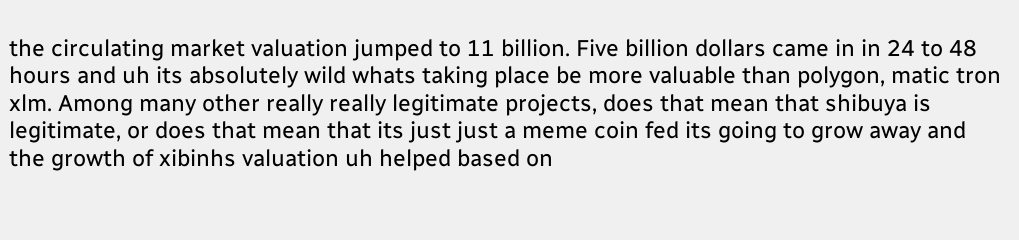the circulating market valuation jumped to 11 billion. Five billion dollars came in in 24 to 48 hours and uh its absolutely wild whats taking place be more valuable than polygon, matic tron xlm. Among many other really really legitimate projects, does that mean that shibuya is legitimate, or does that mean that its just just a meme coin fed its going to grow away and the growth of xibinhs valuation uh helped based on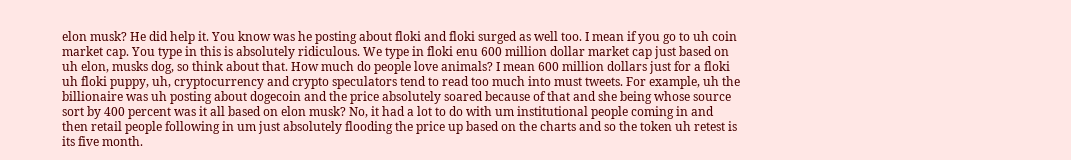elon musk? He did help it. You know was he posting about floki and floki surged as well too. I mean if you go to uh coin market cap. You type in this is absolutely ridiculous. We type in floki enu 600 million dollar market cap just based on uh elon, musks dog, so think about that. How much do people love animals? I mean 600 million dollars just for a floki uh floki puppy, uh, cryptocurrency and crypto speculators tend to read too much into must tweets. For example, uh the billionaire was uh posting about dogecoin and the price absolutely soared because of that and she being whose source sort by 400 percent was it all based on elon musk? No, it had a lot to do with um institutional people coming in and then retail people following in um just absolutely flooding the price up based on the charts and so the token uh retest is its five month.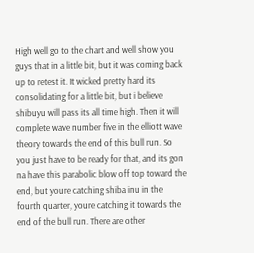High well go to the chart and well show you guys that in a little bit, but it was coming back up to retest it. It wicked pretty hard its consolidating for a little bit, but i believe shibuyu will pass its all time high. Then it will complete wave number five in the elliott wave theory towards the end of this bull run. So you just have to be ready for that, and its gon na have this parabolic blow off top toward the end, but youre catching shiba inu in the fourth quarter, youre catching it towards the end of the bull run. There are other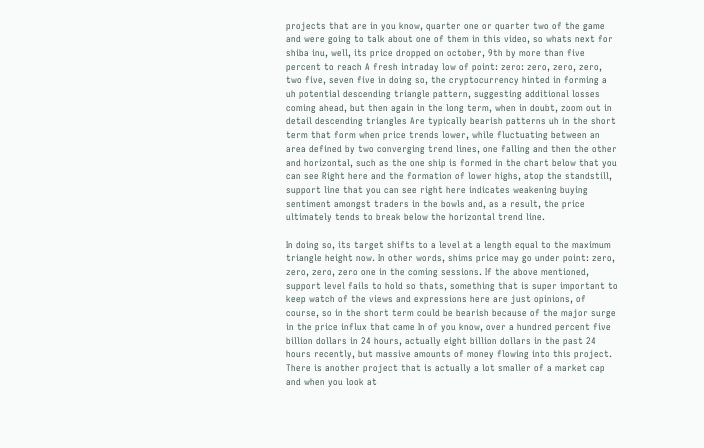projects that are in you know, quarter one or quarter two of the game and were going to talk about one of them in this video, so whats next for shiba inu, well, its price dropped on october, 9th by more than five percent to reach A fresh intraday low of point: zero: zero, zero, zero, two five, seven five in doing so, the cryptocurrency hinted in forming a uh potential descending triangle pattern, suggesting additional losses coming ahead, but then again in the long term, when in doubt, zoom out in detail descending triangles Are typically bearish patterns uh in the short term that form when price trends lower, while fluctuating between an area defined by two converging trend lines, one falling and then the other and horizontal, such as the one ship is formed in the chart below that you can see Right here and the formation of lower highs, atop the standstill, support line that you can see right here indicates weakening buying sentiment amongst traders in the bowls and, as a result, the price ultimately tends to break below the horizontal trend line.

In doing so, its target shifts to a level at a length equal to the maximum triangle height now. In other words, shims price may go under point: zero, zero, zero, zero one in the coming sessions. If the above mentioned, support level fails to hold so thats, something that is super important to keep watch of the views and expressions here are just opinions, of course, so in the short term could be bearish because of the major surge in the price influx that came In of you know, over a hundred percent five billion dollars in 24 hours, actually eight billion dollars in the past 24 hours recently, but massive amounts of money flowing into this project. There is another project that is actually a lot smaller of a market cap and when you look at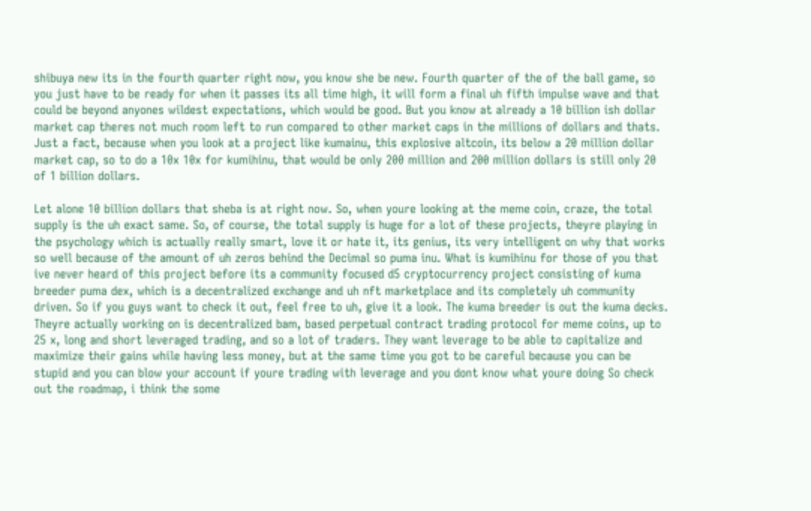shibuya new its in the fourth quarter right now, you know she be new. Fourth quarter of the of the ball game, so you just have to be ready for when it passes its all time high, it will form a final uh fifth impulse wave and that could be beyond anyones wildest expectations, which would be good. But you know at already a 10 billion ish dollar market cap theres not much room left to run compared to other market caps in the millions of dollars and thats. Just a fact, because when you look at a project like kumainu, this explosive altcoin, its below a 20 million dollar market cap, so to do a 10x 10x for kumihinu, that would be only 200 million and 200 million dollars is still only 20 of 1 billion dollars.

Let alone 10 billion dollars that sheba is at right now. So, when youre looking at the meme coin, craze, the total supply is the uh exact same. So, of course, the total supply is huge for a lot of these projects, theyre playing in the psychology which is actually really smart, love it or hate it, its genius, its very intelligent on why that works so well because of the amount of uh zeros behind the Decimal so puma inu. What is kumihinu for those of you that ive never heard of this project before its a community focused d5 cryptocurrency project consisting of kuma breeder puma dex, which is a decentralized exchange and uh nft marketplace and its completely uh community driven. So if you guys want to check it out, feel free to uh, give it a look. The kuma breeder is out the kuma decks. Theyre actually working on is decentralized bam, based perpetual contract trading protocol for meme coins, up to 25 x, long and short leveraged trading, and so a lot of traders. They want leverage to be able to capitalize and maximize their gains while having less money, but at the same time you got to be careful because you can be stupid and you can blow your account if youre trading with leverage and you dont know what youre doing So check out the roadmap, i think the some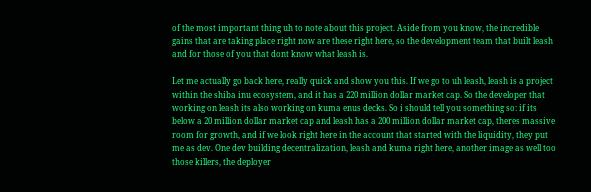of the most important thing uh to note about this project. Aside from you know, the incredible gains that are taking place right now are these right here, so the development team that built leash and for those of you that dont know what leash is.

Let me actually go back here, really quick and show you this. If we go to uh leash, leash is a project within the shiba inu ecosystem, and it has a 220 million dollar market cap. So the developer that working on leash its also working on kuma enus decks. So i should tell you something so: if its below a 20 million dollar market cap and leash has a 200 million dollar market cap, theres massive room for growth, and if we look right here in the account that started with the liquidity, they put me as dev. One dev building decentralization, leash and kuma right here, another image as well too those killers, the deployer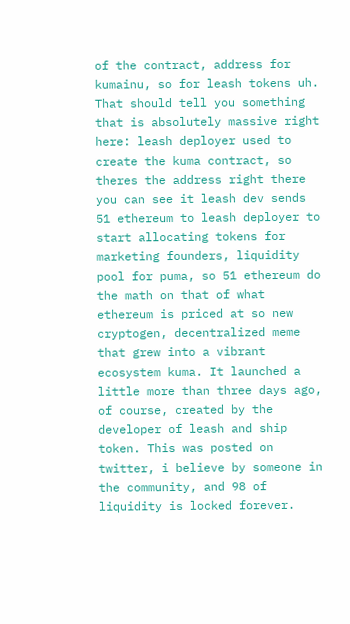of the contract, address for kumainu, so for leash tokens uh. That should tell you something that is absolutely massive right here: leash deployer used to create the kuma contract, so theres the address right there you can see it leash dev sends 51 ethereum to leash deployer to start allocating tokens for marketing founders, liquidity pool for puma, so 51 ethereum do the math on that of what ethereum is priced at so new cryptogen, decentralized meme that grew into a vibrant ecosystem kuma. It launched a little more than three days ago, of course, created by the developer of leash and ship token. This was posted on twitter, i believe by someone in the community, and 98 of liquidity is locked forever.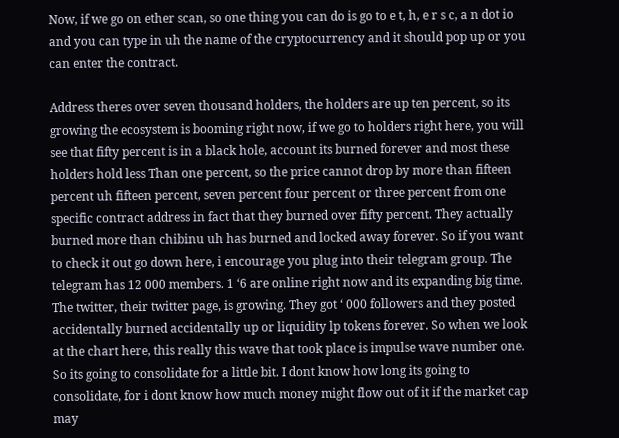Now, if we go on ether scan, so one thing you can do is go to e t, h, e r s c, a n dot io and you can type in uh the name of the cryptocurrency and it should pop up or you can enter the contract.

Address theres over seven thousand holders, the holders are up ten percent, so its growing the ecosystem is booming right now, if we go to holders right here, you will see that fifty percent is in a black hole, account its burned forever and most these holders hold less Than one percent, so the price cannot drop by more than fifteen percent uh fifteen percent, seven percent four percent or three percent from one specific contract address in fact that they burned over fifty percent. They actually burned more than chibinu uh has burned and locked away forever. So if you want to check it out go down here, i encourage you plug into their telegram group. The telegram has 12 000 members. 1 ‘6 are online right now and its expanding big time. The twitter, their twitter page, is growing. They got ‘ 000 followers and they posted accidentally burned accidentally up or liquidity lp tokens forever. So when we look at the chart here, this really this wave that took place is impulse wave number one. So its going to consolidate for a little bit. I dont know how long its going to consolidate, for i dont know how much money might flow out of it if the market cap may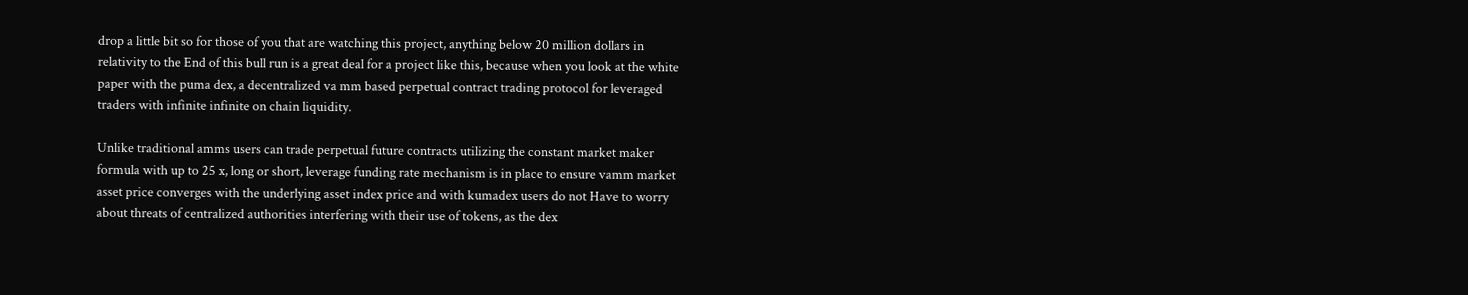drop a little bit so for those of you that are watching this project, anything below 20 million dollars in relativity to the End of this bull run is a great deal for a project like this, because when you look at the white paper with the puma dex, a decentralized va mm based perpetual contract trading protocol for leveraged traders with infinite infinite on chain liquidity.

Unlike traditional amms users can trade perpetual future contracts utilizing the constant market maker formula with up to 25 x, long or short, leverage funding rate mechanism is in place to ensure vamm market asset price converges with the underlying asset index price and with kumadex users do not Have to worry about threats of centralized authorities interfering with their use of tokens, as the dex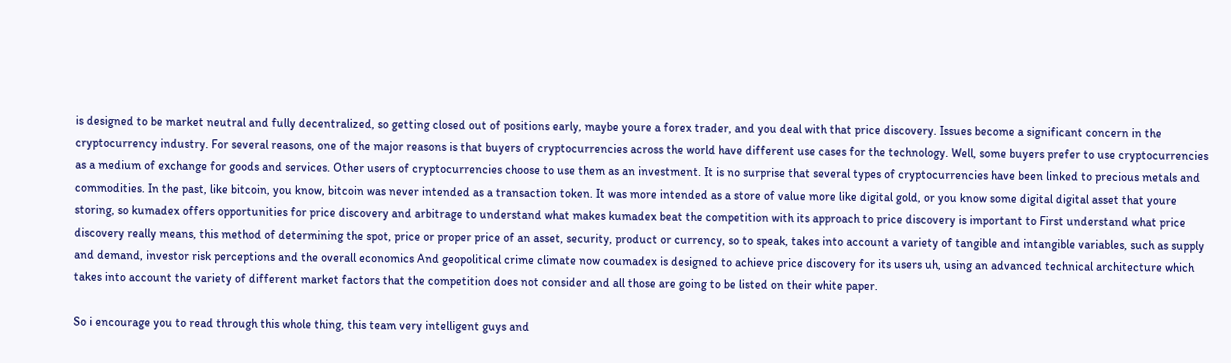is designed to be market neutral and fully decentralized, so getting closed out of positions early, maybe youre a forex trader, and you deal with that price discovery. Issues become a significant concern in the cryptocurrency industry. For several reasons, one of the major reasons is that buyers of cryptocurrencies across the world have different use cases for the technology. Well, some buyers prefer to use cryptocurrencies as a medium of exchange for goods and services. Other users of cryptocurrencies choose to use them as an investment. It is no surprise that several types of cryptocurrencies have been linked to precious metals and commodities. In the past, like bitcoin, you know, bitcoin was never intended as a transaction token. It was more intended as a store of value more like digital gold, or you know some digital digital asset that youre storing, so kumadex offers opportunities for price discovery and arbitrage to understand what makes kumadex beat the competition with its approach to price discovery is important to First understand what price discovery really means, this method of determining the spot, price or proper price of an asset, security, product or currency, so to speak, takes into account a variety of tangible and intangible variables, such as supply and demand, investor risk perceptions and the overall economics And geopolitical crime climate now coumadex is designed to achieve price discovery for its users uh, using an advanced technical architecture which takes into account the variety of different market factors that the competition does not consider and all those are going to be listed on their white paper.

So i encourage you to read through this whole thing, this team very intelligent guys and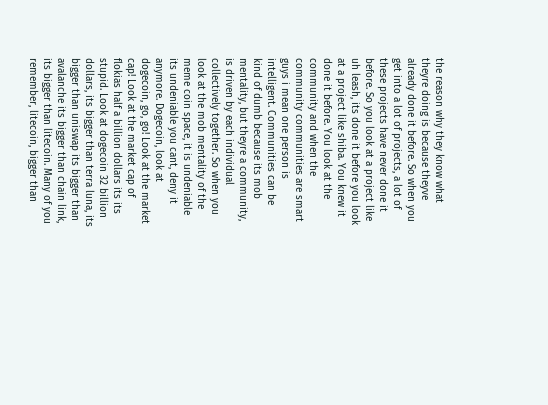the reason why they know what theyre doing is because theyve already done it before. So when you get into a lot of projects, a lot of these projects have never done it before. So you look at a project like uh leash, its done it before you look at a project like shiba. You knew it done it before. You look at the community and when the community communities are smart guys i mean one person is intelligent. Communities can be kind of dumb because its mob mentality, but theyre a community, is driven by each individual collectively together. So when you look at the mob mentality of the meme coin space, it is undeniable its undeniable you cant, deny it anymore. Dogecoin, look at dogecoin, go, go! Look at the market cap! Look at the market cap of flokias half a billion dollars its its stupid. Look at dogecoin 32 billion dollars, its bigger than terra luna, its bigger than uniswap its bigger than avalanche its bigger than chain link, its bigger than litecoin. Many of you remember, litecoin, bigger than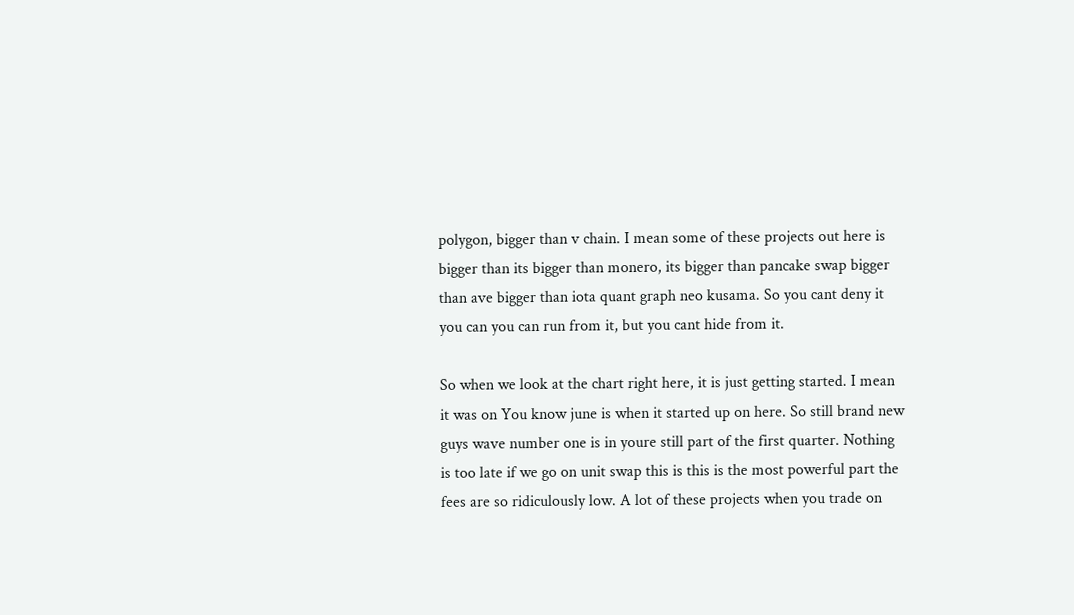polygon, bigger than v chain. I mean some of these projects out here is bigger than its bigger than monero, its bigger than pancake swap bigger than ave bigger than iota quant graph neo kusama. So you cant deny it you can you can run from it, but you cant hide from it.

So when we look at the chart right here, it is just getting started. I mean it was on You know june is when it started up on here. So still brand new guys wave number one is in youre still part of the first quarter. Nothing is too late if we go on unit swap this is this is the most powerful part the fees are so ridiculously low. A lot of these projects when you trade on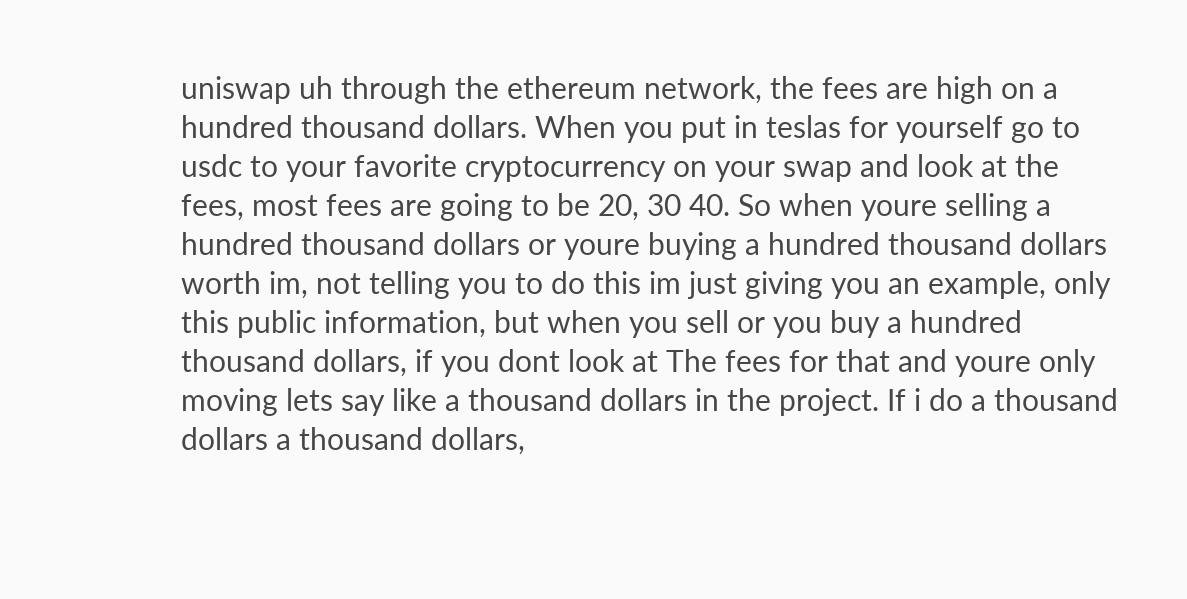uniswap uh through the ethereum network, the fees are high on a hundred thousand dollars. When you put in teslas for yourself go to usdc to your favorite cryptocurrency on your swap and look at the fees, most fees are going to be 20, 30 40. So when youre selling a hundred thousand dollars or youre buying a hundred thousand dollars worth im, not telling you to do this im just giving you an example, only this public information, but when you sell or you buy a hundred thousand dollars, if you dont look at The fees for that and youre only moving lets say like a thousand dollars in the project. If i do a thousand dollars a thousand dollars,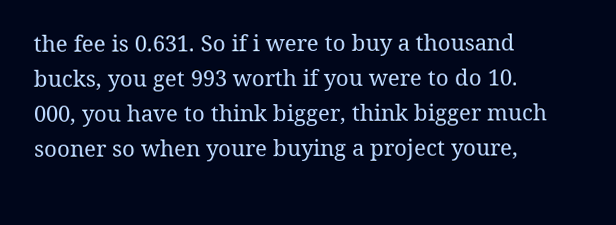the fee is 0.631. So if i were to buy a thousand bucks, you get 993 worth if you were to do 10. 000, you have to think bigger, think bigger much sooner so when youre buying a project youre,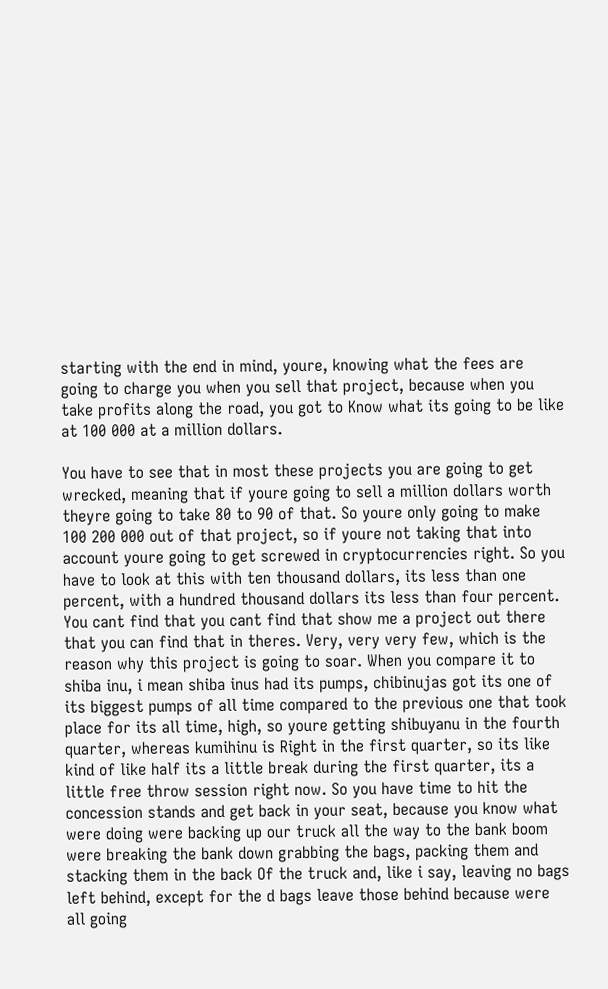starting with the end in mind, youre, knowing what the fees are going to charge you when you sell that project, because when you take profits along the road, you got to Know what its going to be like at 100 000 at a million dollars.

You have to see that in most these projects you are going to get wrecked, meaning that if youre going to sell a million dollars worth theyre going to take 80 to 90 of that. So youre only going to make 100 200 000 out of that project, so if youre not taking that into account youre going to get screwed in cryptocurrencies right. So you have to look at this with ten thousand dollars, its less than one percent, with a hundred thousand dollars its less than four percent. You cant find that you cant find that show me a project out there that you can find that in theres. Very, very very few, which is the reason why this project is going to soar. When you compare it to shiba inu, i mean shiba inus had its pumps, chibinujas got its one of its biggest pumps of all time compared to the previous one that took place for its all time, high, so youre getting shibuyanu in the fourth quarter, whereas kumihinu is Right in the first quarter, so its like kind of like half its a little break during the first quarter, its a little free throw session right now. So you have time to hit the concession stands and get back in your seat, because you know what were doing were backing up our truck all the way to the bank boom were breaking the bank down grabbing the bags, packing them and stacking them in the back Of the truck and, like i say, leaving no bags left behind, except for the d bags leave those behind because were all going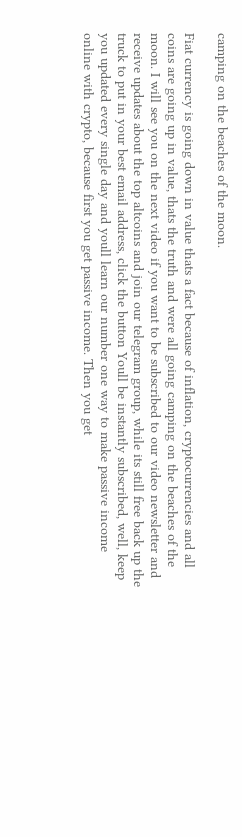camping on the beaches of the moon.

Fiat currency is going down in value thats a fact because of inflation, cryptocurrencies and all coins are going up in value, thats the truth and were all going camping on the beaches of the moon. I will see you on the next video if you want to be subscribed to our video newsletter and receive updates about the top altcoins and join our telegram group, while its still free back up the truck to put in your best email address, click the button Youll be instantly subscribed, well, keep you updated every single day and youll learn our number one way to make passive income online with crypto, because first you get passive income. Then you get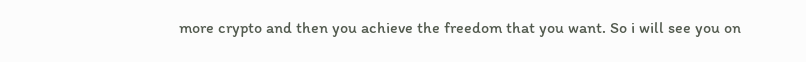more crypto and then you achieve the freedom that you want. So i will see you on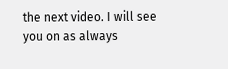the next video. I will see you on as always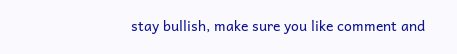stay bullish, make sure you like comment and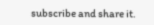subscribe and share it.